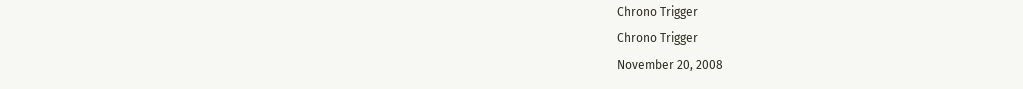Chrono Trigger
Chrono Trigger
November 20, 2008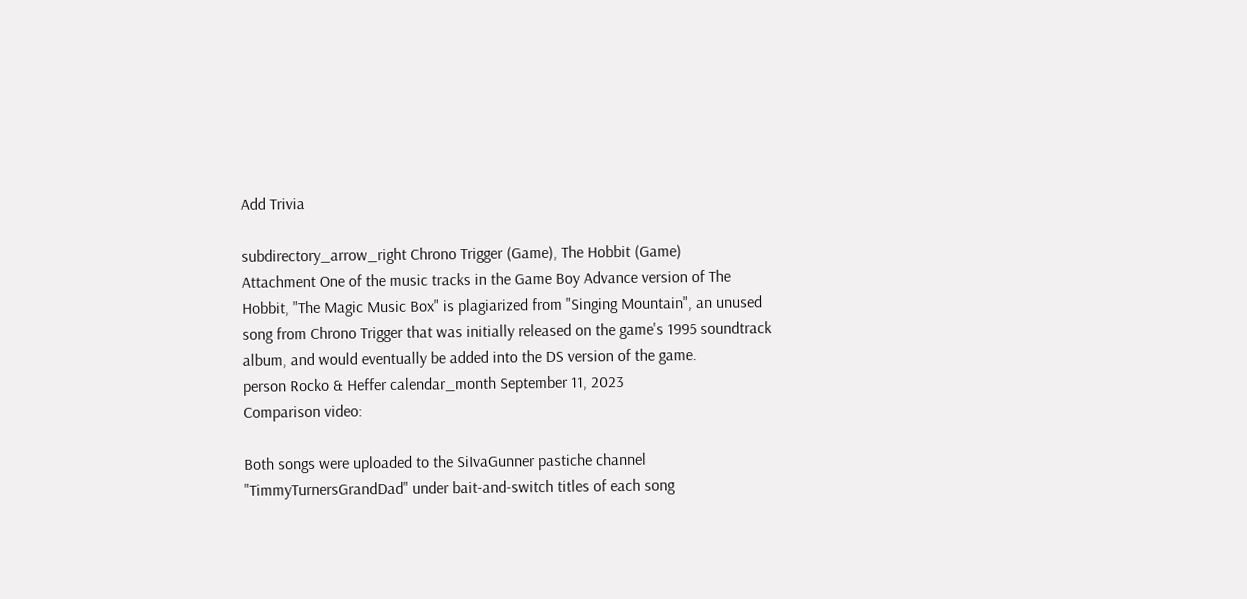Add Trivia

subdirectory_arrow_right Chrono Trigger (Game), The Hobbit (Game)
Attachment One of the music tracks in the Game Boy Advance version of The Hobbit, "The Magic Music Box" is plagiarized from "Singing Mountain", an unused song from Chrono Trigger that was initially released on the game's 1995 soundtrack album, and would eventually be added into the DS version of the game.
person Rocko & Heffer calendar_month September 11, 2023
Comparison video:

Both songs were uploaded to the SiIvaGunner pastiche channel "TimmyTurnersGrandDad" under bait-and-switch titles of each song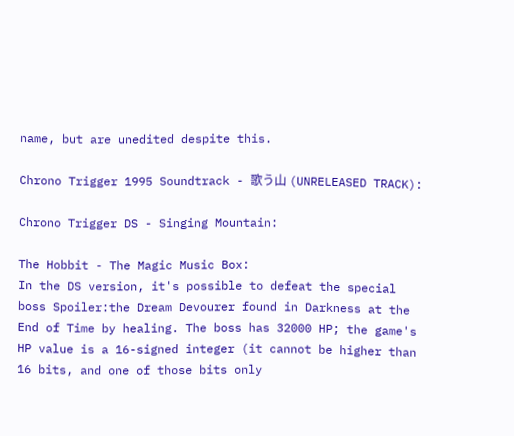name, but are unedited despite this.

Chrono Trigger 1995 Soundtrack - 歌う山 (UNRELEASED TRACK):

Chrono Trigger DS - Singing Mountain:

The Hobbit - The Magic Music Box:
In the DS version, it's possible to defeat the special boss Spoiler:the Dream Devourer found in Darkness at the End of Time by healing. The boss has 32000 HP; the game's HP value is a 16-signed integer (it cannot be higher than 16 bits, and one of those bits only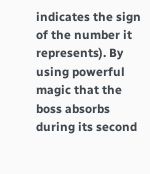indicates the sign of the number it represents). By using powerful magic that the boss absorbs during its second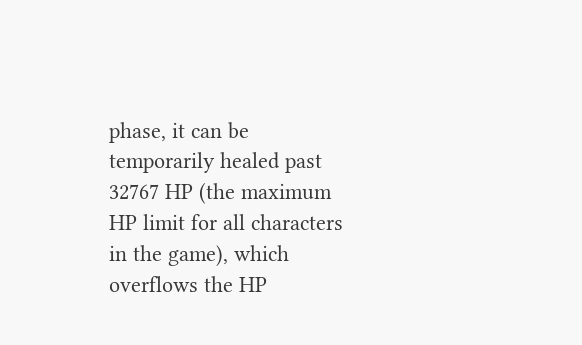phase, it can be temporarily healed past 32767 HP (the maximum HP limit for all characters in the game), which overflows the HP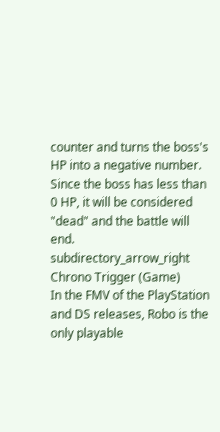counter and turns the boss's HP into a negative number. Since the boss has less than 0 HP, it will be considered "dead" and the battle will end.
subdirectory_arrow_right Chrono Trigger (Game)
In the FMV of the PlayStation and DS releases, Robo is the only playable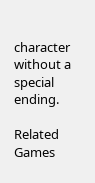character without a special ending.

Related Games